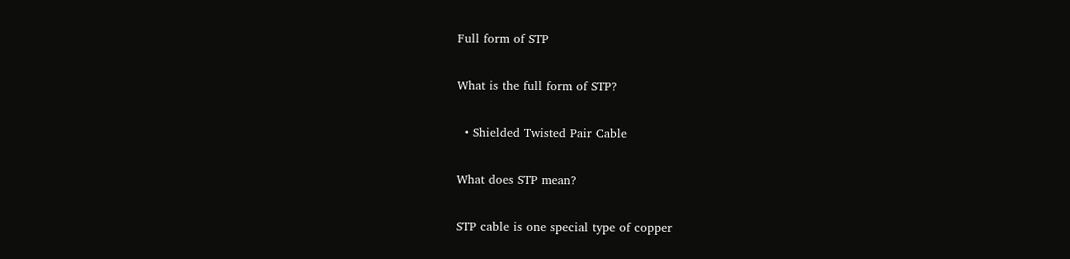Full form of STP

What is the full form of STP?

  • Shielded Twisted Pair Cable

What does STP mean?

STP cable is one special type of copper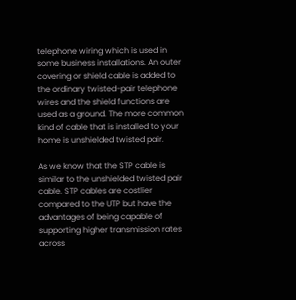telephone wiring which is used in some business installations. An outer covering or shield cable is added to the ordinary twisted-pair telephone wires and the shield functions are used as a ground. The more common kind of cable that is installed to your home is unshielded twisted pair.

As we know that the STP cable is similar to the unshielded twisted pair cable. STP cables are costlier compared to the UTP but have the advantages of being capable of supporting higher transmission rates across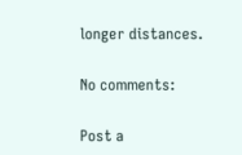longer distances.

No comments:

Post a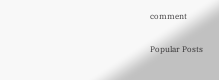comment

Popular Posts